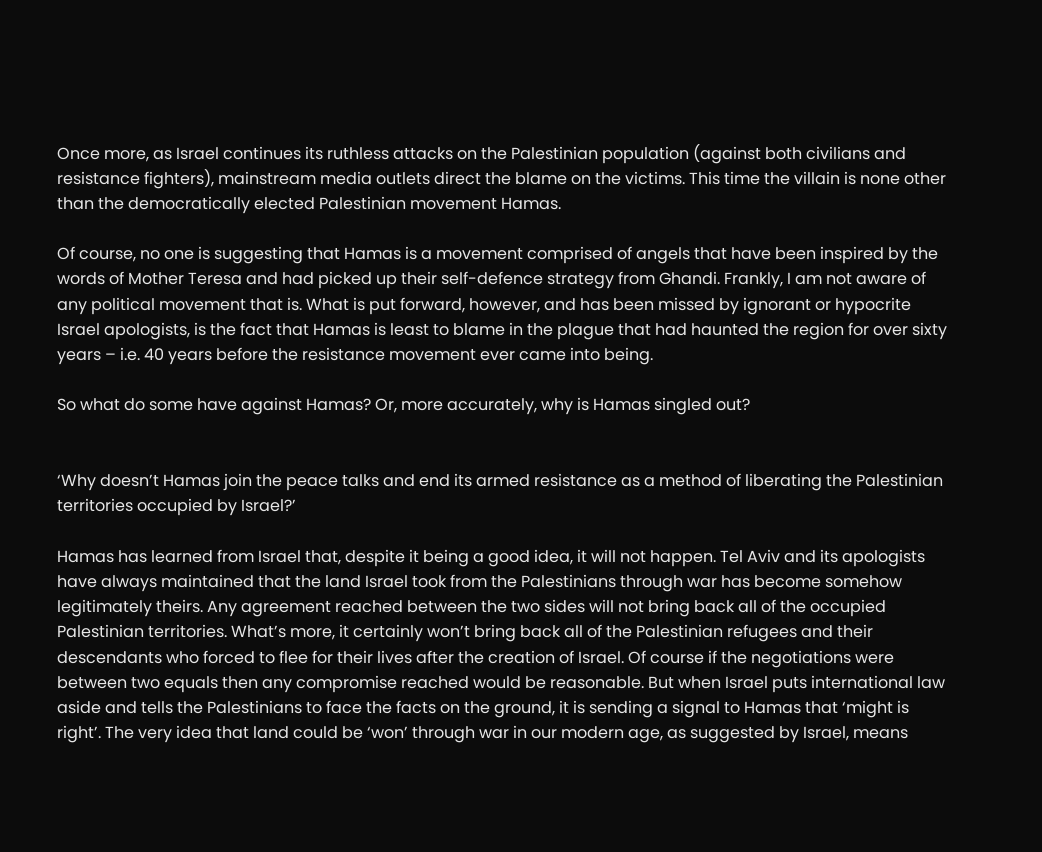Once more, as Israel continues its ruthless attacks on the Palestinian population (against both civilians and resistance fighters), mainstream media outlets direct the blame on the victims. This time the villain is none other than the democratically elected Palestinian movement Hamas.

Of course, no one is suggesting that Hamas is a movement comprised of angels that have been inspired by the words of Mother Teresa and had picked up their self-defence strategy from Ghandi. Frankly, I am not aware of any political movement that is. What is put forward, however, and has been missed by ignorant or hypocrite Israel apologists, is the fact that Hamas is least to blame in the plague that had haunted the region for over sixty years – i.e. 40 years before the resistance movement ever came into being.

So what do some have against Hamas? Or, more accurately, why is Hamas singled out?


‘Why doesn’t Hamas join the peace talks and end its armed resistance as a method of liberating the Palestinian territories occupied by Israel?’

Hamas has learned from Israel that, despite it being a good idea, it will not happen. Tel Aviv and its apologists have always maintained that the land Israel took from the Palestinians through war has become somehow legitimately theirs. Any agreement reached between the two sides will not bring back all of the occupied Palestinian territories. What’s more, it certainly won’t bring back all of the Palestinian refugees and their descendants who forced to flee for their lives after the creation of Israel. Of course if the negotiations were between two equals then any compromise reached would be reasonable. But when Israel puts international law aside and tells the Palestinians to face the facts on the ground, it is sending a signal to Hamas that ‘might is right’. The very idea that land could be ‘won’ through war in our modern age, as suggested by Israel, means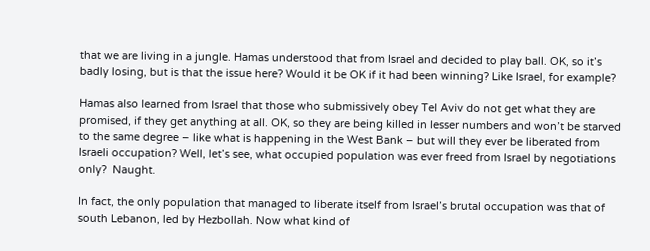that we are living in a jungle. Hamas understood that from Israel and decided to play ball. OK, so it’s badly losing, but is that the issue here? Would it be OK if it had been winning? Like Israel, for example?

Hamas also learned from Israel that those who submissively obey Tel Aviv do not get what they are promised, if they get anything at all. OK, so they are being killed in lesser numbers and won’t be starved to the same degree – like what is happening in the West Bank – but will they ever be liberated from Israeli occupation? Well, let’s see, what occupied population was ever freed from Israel by negotiations only?  Naught.

In fact, the only population that managed to liberate itself from Israel’s brutal occupation was that of south Lebanon, led by Hezbollah. Now what kind of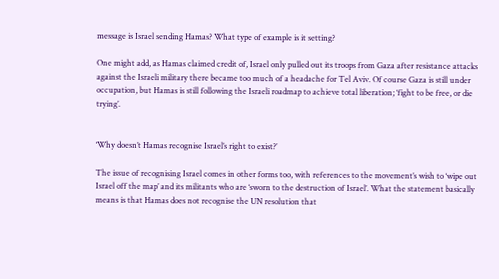message is Israel sending Hamas? What type of example is it setting?

One might add, as Hamas claimed credit of, Israel only pulled out its troops from Gaza after resistance attacks against the Israeli military there became too much of a headache for Tel Aviv. Of course Gaza is still under occupation, but Hamas is still following the Israeli roadmap to achieve total liberation; ‘fight to be free, or die trying’.


‘Why doesn’t Hamas recognise Israel’s right to exist?’

The issue of recognising Israel comes in other forms too, with references to the movement’s wish to ‘wipe out Israel off the map’ and its militants who are ‘sworn to the destruction of Israel’. What the statement basically means is that Hamas does not recognise the UN resolution that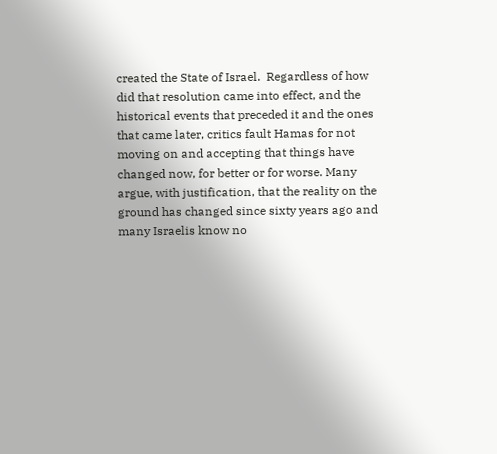created the State of Israel.  Regardless of how did that resolution came into effect, and the historical events that preceded it and the ones that came later, critics fault Hamas for not moving on and accepting that things have changed now, for better or for worse. Many argue, with justification, that the reality on the ground has changed since sixty years ago and many Israelis know no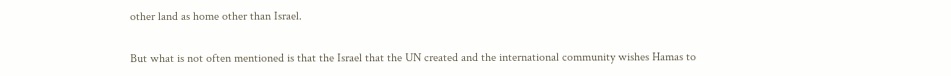other land as home other than Israel.

But what is not often mentioned is that the Israel that the UN created and the international community wishes Hamas to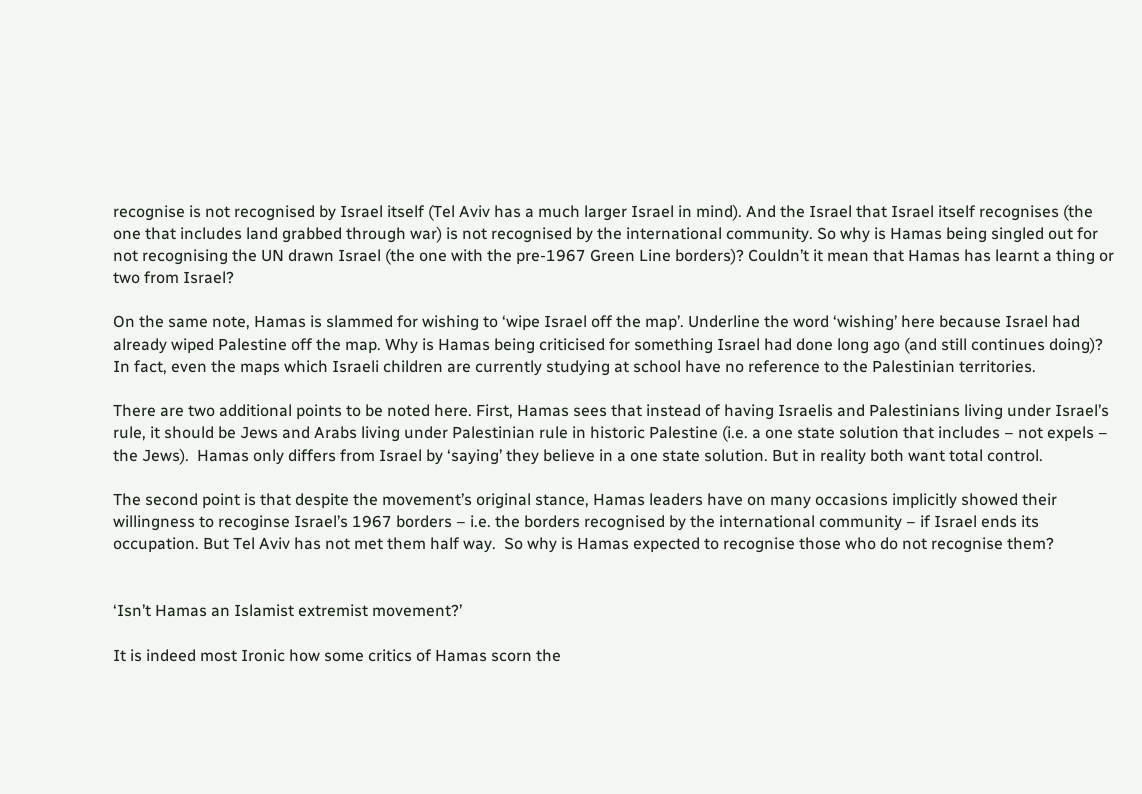recognise is not recognised by Israel itself (Tel Aviv has a much larger Israel in mind). And the Israel that Israel itself recognises (the one that includes land grabbed through war) is not recognised by the international community. So why is Hamas being singled out for not recognising the UN drawn Israel (the one with the pre-1967 Green Line borders)? Couldn’t it mean that Hamas has learnt a thing or two from Israel?

On the same note, Hamas is slammed for wishing to ‘wipe Israel off the map’. Underline the word ‘wishing’ here because Israel had already wiped Palestine off the map. Why is Hamas being criticised for something Israel had done long ago (and still continues doing)? In fact, even the maps which Israeli children are currently studying at school have no reference to the Palestinian territories.

There are two additional points to be noted here. First, Hamas sees that instead of having Israelis and Palestinians living under Israel’s rule, it should be Jews and Arabs living under Palestinian rule in historic Palestine (i.e. a one state solution that includes – not expels – the Jews).  Hamas only differs from Israel by ‘saying’ they believe in a one state solution. But in reality both want total control.

The second point is that despite the movement’s original stance, Hamas leaders have on many occasions implicitly showed their willingness to recoginse Israel’s 1967 borders – i.e. the borders recognised by the international community – if Israel ends its occupation. But Tel Aviv has not met them half way.  So why is Hamas expected to recognise those who do not recognise them?


‘Isn’t Hamas an Islamist extremist movement?’

It is indeed most Ironic how some critics of Hamas scorn the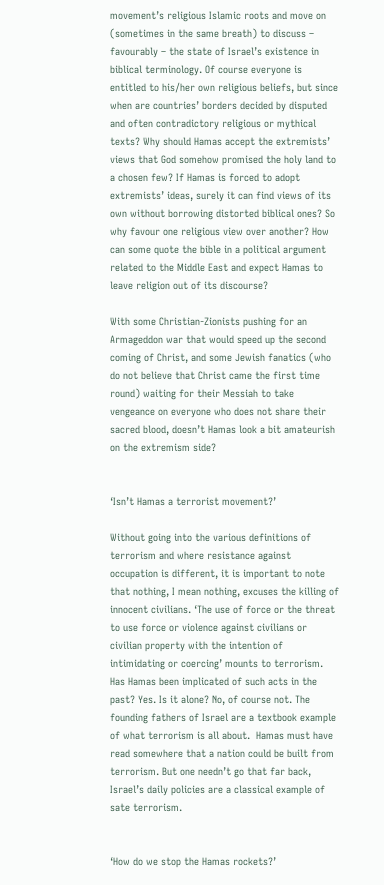movement’s religious Islamic roots and move on (sometimes in the same breath) to discuss – favourably – the state of Israel’s existence in biblical terminology. Of course everyone is entitled to his/her own religious beliefs, but since when are countries’ borders decided by disputed and often contradictory religious or mythical texts? Why should Hamas accept the extremists’ views that God somehow promised the holy land to a chosen few? If Hamas is forced to adopt extremists’ ideas, surely it can find views of its own without borrowing distorted biblical ones? So why favour one religious view over another? How can some quote the bible in a political argument related to the Middle East and expect Hamas to leave religion out of its discourse?

With some Christian-Zionists pushing for an Armageddon war that would speed up the second coming of Christ, and some Jewish fanatics (who do not believe that Christ came the first time round) waiting for their Messiah to take vengeance on everyone who does not share their sacred blood, doesn’t Hamas look a bit amateurish on the extremism side?


‘Isn’t Hamas a terrorist movement?’

Without going into the various definitions of terrorism and where resistance against occupation is different, it is important to note that nothing, I mean nothing, excuses the killing of innocent civilians. ‘The use of force or the threat to use force or violence against civilians or civilian property with the intention of intimidating or coercing’ mounts to terrorism. Has Hamas been implicated of such acts in the past? Yes. Is it alone? No, of course not. The founding fathers of Israel are a textbook example of what terrorism is all about.  Hamas must have read somewhere that a nation could be built from terrorism. But one needn’t go that far back, Israel’s daily policies are a classical example of sate terrorism.


‘How do we stop the Hamas rockets?’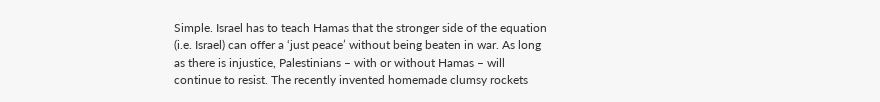Simple. Israel has to teach Hamas that the stronger side of the equation (i.e. Israel) can offer a ‘just peace’ without being beaten in war. As long as there is injustice, Palestinians – with or without Hamas – will continue to resist. The recently invented homemade clumsy rockets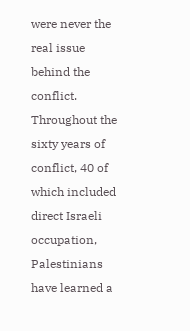were never the real issue behind the conflict. Throughout the sixty years of conflict, 40 of which included direct Israeli occupation, Palestinians have learned a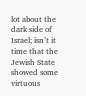lot about the dark side of Israel; isn’t it time that the Jewish State showed some virtuous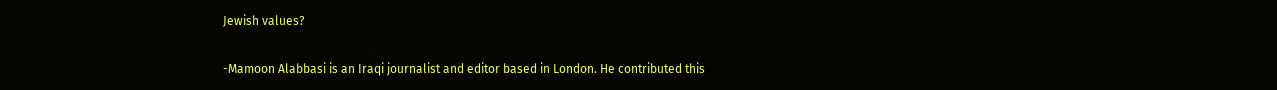Jewish values?

-Mamoon Alabbasi is an Iraqi journalist and editor based in London. He contributed this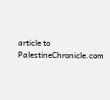article to PalestineChronicle.com